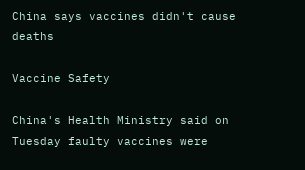China says vaccines didn't cause deaths

Vaccine Safety

China's Health Ministry said on Tuesday faulty vaccines were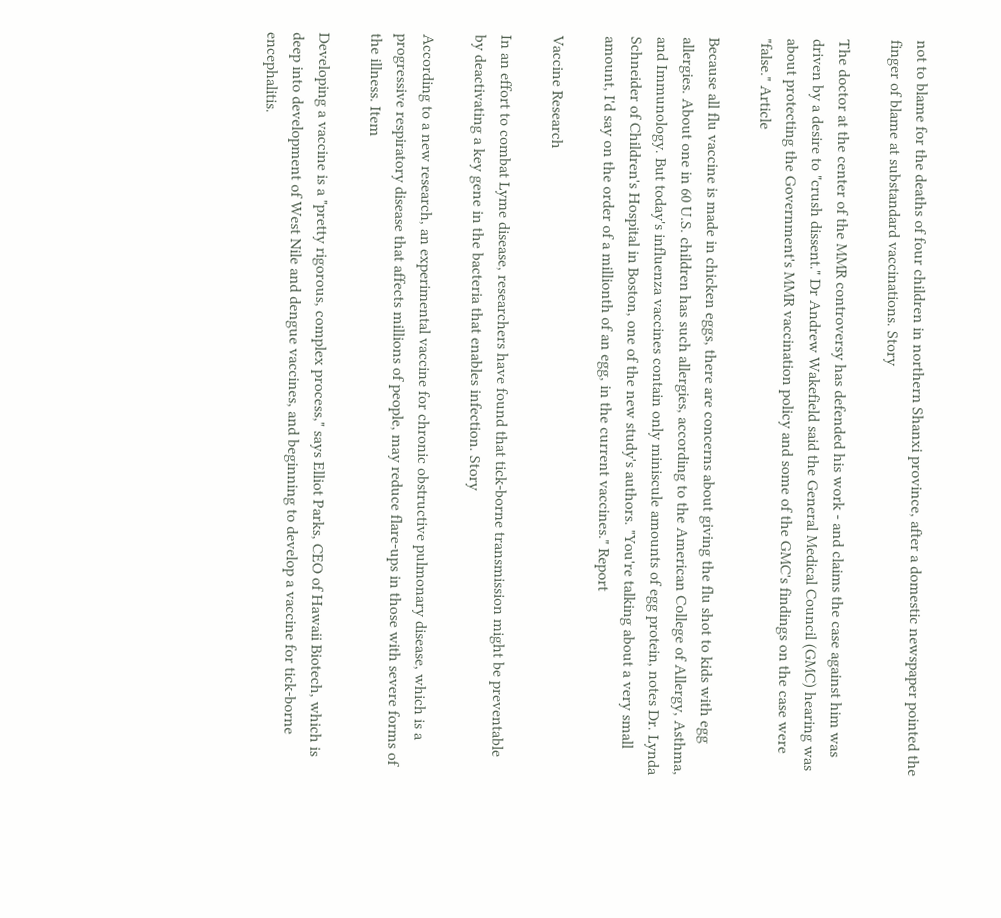not to blame for the deaths of four children in northern Shanxi province, after a domestic newspaper pointed the finger of blame at substandard vaccinations. Story

The doctor at the center of the MMR controversy has defended his work - and claims the case against him was driven by a desire to "crush dissent." Dr Andrew Wakefield said the General Medical Council (GMC) hearing was about protecting the Government's MMR vaccination policy and some of the GMC's findings on the case were "false." Article

Because all flu vaccine is made in chicken eggs, there are concerns about giving the flu shot to kids with egg allergies. About one in 60 U.S. children has such allergies, according to the American College of Allergy, Asthma, and Immunology. But today's influenza vaccines contain only miniscule amounts of egg protein, notes Dr. Lynda Schneider of Children's Hospital in Boston, one of the new study's authors. "You're talking about a very small amount, I'd say on the order of a millionth of an egg, in the current vaccines." Report

Vaccine Research

In an effort to combat Lyme disease, researchers have found that tick-borne transmission might be preventable by deactivating a key gene in the bacteria that enables infection. Story

According to a new research, an experimental vaccine for chronic obstructive pulmonary disease, which is a progressive respiratory disease that affects millions of people, may reduce flare-ups in those with severe forms of the illness. Item

Developing a vaccine is a "pretty rigorous, complex process," says Elliot Parks, CEO of Hawaii Biotech, which is deep into development of West Nile and dengue vaccines, and beginning to develop a vaccine for tick-borne encephalitis.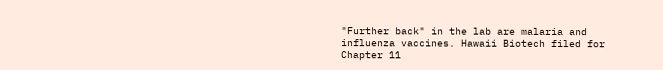"Further back" in the lab are malaria and influenza vaccines. Hawaii Biotech filed for Chapter 11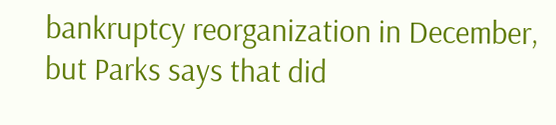bankruptcy reorganization in December, but Parks says that did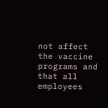not affect the vaccine programs and that all employees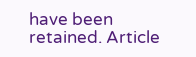have been retained. Article